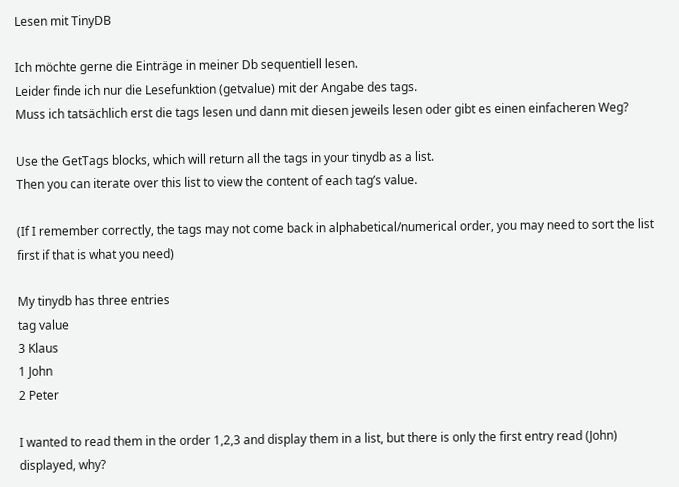Lesen mit TinyDB

Ich möchte gerne die Einträge in meiner Db sequentiell lesen.
Leider finde ich nur die Lesefunktion (getvalue) mit der Angabe des tags.
Muss ich tatsächlich erst die tags lesen und dann mit diesen jeweils lesen oder gibt es einen einfacheren Weg?

Use the GetTags blocks, which will return all the tags in your tinydb as a list.
Then you can iterate over this list to view the content of each tag’s value.

(If I remember correctly, the tags may not come back in alphabetical/numerical order, you may need to sort the list first if that is what you need)

My tinydb has three entries
tag value
3 Klaus
1 John
2 Peter

I wanted to read them in the order 1,2,3 and display them in a list, but there is only the first entry read (John) displayed, why?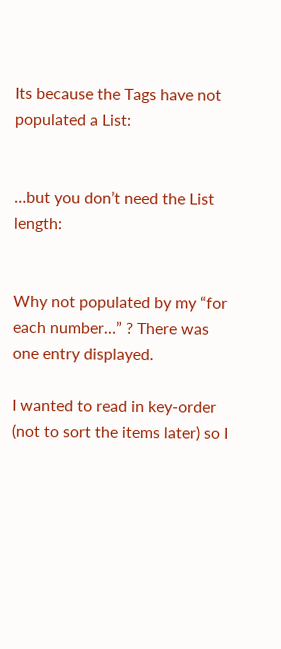Its because the Tags have not populated a List:


…but you don’t need the List length:


Why not populated by my “for each number…” ? There was one entry displayed.

I wanted to read in key-order (not to sort the items later) so I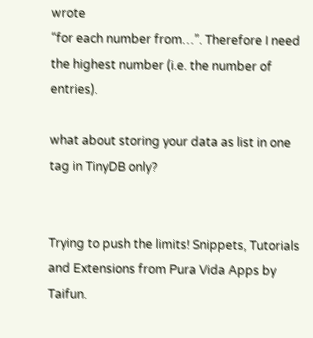wrote
“for each number from…”. Therefore I need the highest number (i.e. the number of entries).

what about storing your data as list in one tag in TinyDB only?


Trying to push the limits! Snippets, Tutorials and Extensions from Pura Vida Apps by Taifun.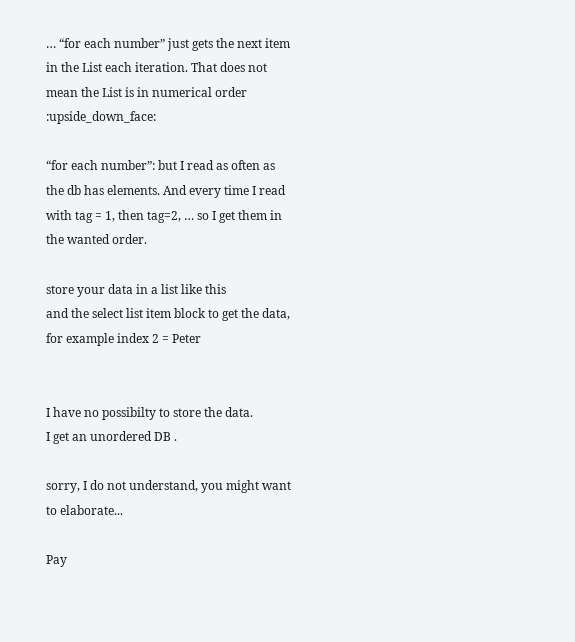… “for each number” just gets the next item in the List each iteration. That does not mean the List is in numerical order :upside_down_face:

“for each number”: but I read as often as the db has elements. And every time I read with tag = 1, then tag=2, … so I get them in the wanted order.

store your data in a list like this
and the select list item block to get the data, for example index 2 = Peter


I have no possibilty to store the data.
I get an unordered DB .

sorry, I do not understand, you might want to elaborate...

Pay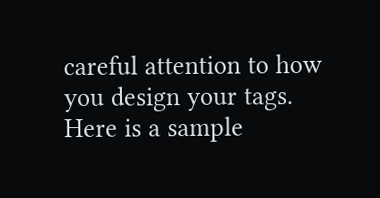careful attention to how you design your tags.
Here is a sample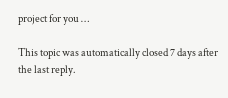project for you …

This topic was automatically closed 7 days after the last reply.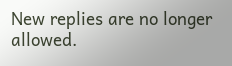New replies are no longer allowed.